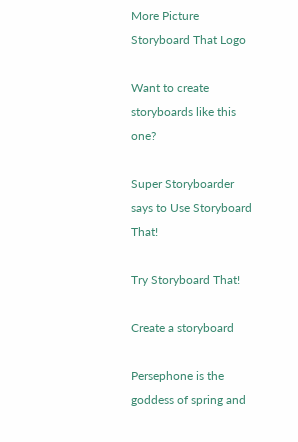More Picture
Storyboard That Logo

Want to create storyboards like this one?

Super Storyboarder says to Use Storyboard That!

Try Storyboard That!

Create a storyboard

Persephone is the goddess of spring and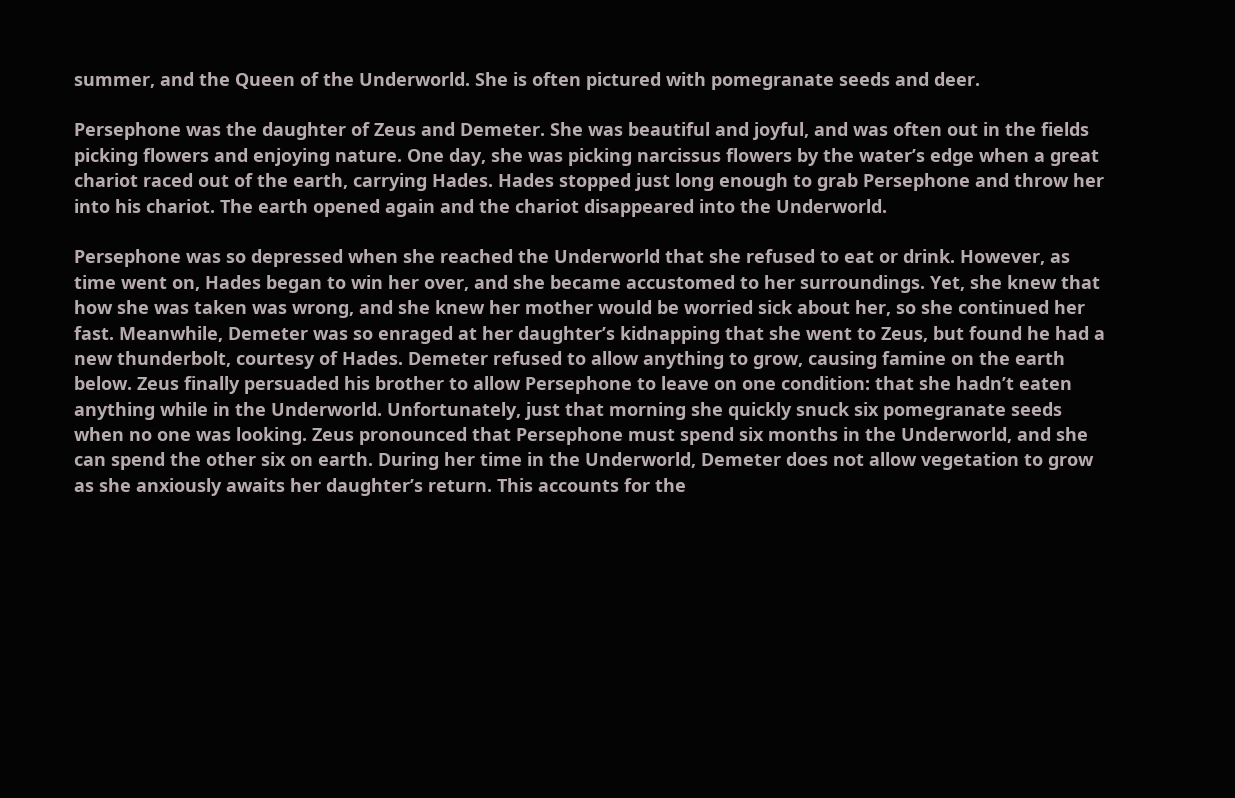summer, and the Queen of the Underworld. She is often pictured with pomegranate seeds and deer.

Persephone was the daughter of Zeus and Demeter. She was beautiful and joyful, and was often out in the fields picking flowers and enjoying nature. One day, she was picking narcissus flowers by the water’s edge when a great chariot raced out of the earth, carrying Hades. Hades stopped just long enough to grab Persephone and throw her into his chariot. The earth opened again and the chariot disappeared into the Underworld.

Persephone was so depressed when she reached the Underworld that she refused to eat or drink. However, as time went on, Hades began to win her over, and she became accustomed to her surroundings. Yet, she knew that how she was taken was wrong, and she knew her mother would be worried sick about her, so she continued her fast. Meanwhile, Demeter was so enraged at her daughter’s kidnapping that she went to Zeus, but found he had a new thunderbolt, courtesy of Hades. Demeter refused to allow anything to grow, causing famine on the earth below. Zeus finally persuaded his brother to allow Persephone to leave on one condition: that she hadn’t eaten anything while in the Underworld. Unfortunately, just that morning she quickly snuck six pomegranate seeds when no one was looking. Zeus pronounced that Persephone must spend six months in the Underworld, and she can spend the other six on earth. During her time in the Underworld, Demeter does not allow vegetation to grow as she anxiously awaits her daughter’s return. This accounts for the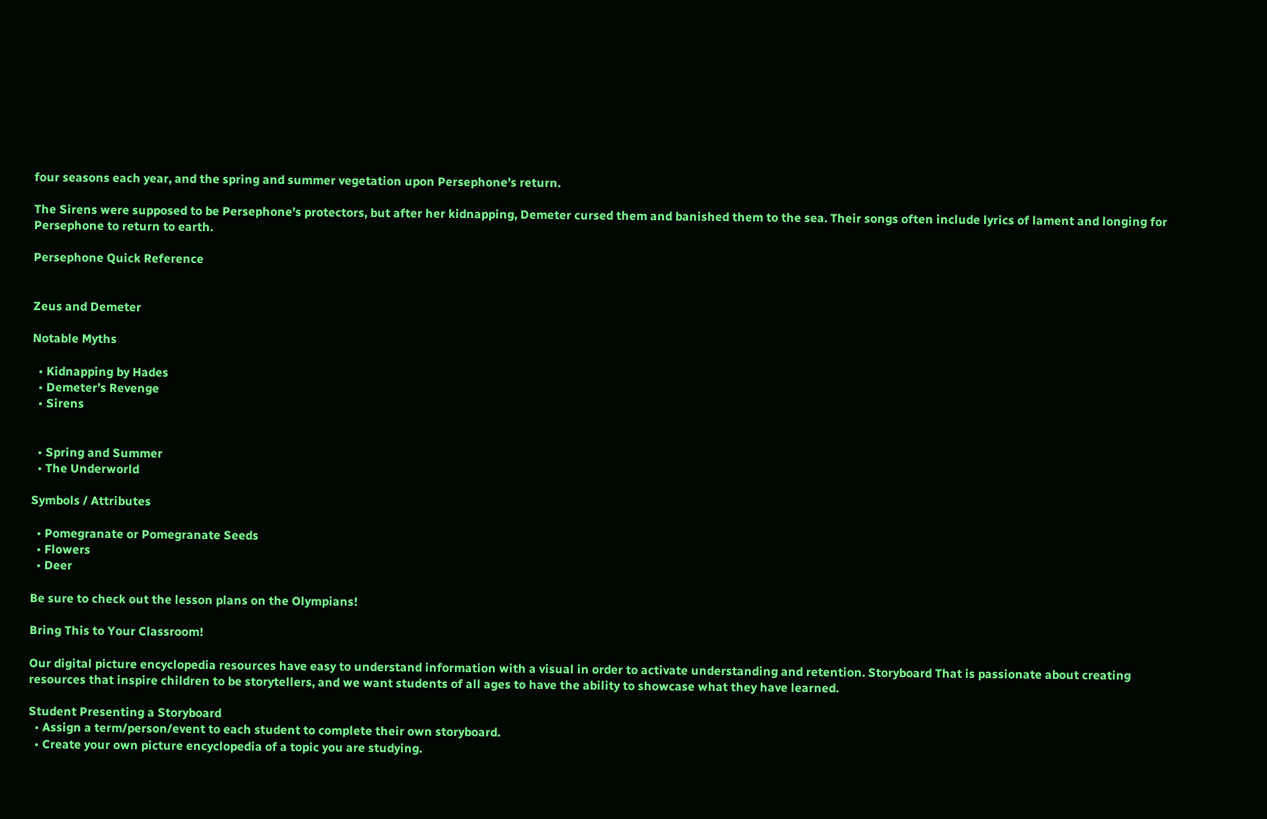four seasons each year, and the spring and summer vegetation upon Persephone’s return.

The Sirens were supposed to be Persephone’s protectors, but after her kidnapping, Demeter cursed them and banished them to the sea. Their songs often include lyrics of lament and longing for Persephone to return to earth.

Persephone Quick Reference


Zeus and Demeter

Notable Myths

  • Kidnapping by Hades
  • Demeter’s Revenge
  • Sirens


  • Spring and Summer
  • The Underworld

Symbols / Attributes

  • Pomegranate or Pomegranate Seeds
  • Flowers
  • Deer

Be sure to check out the lesson plans on the Olympians!

Bring This to Your Classroom!

Our digital picture encyclopedia resources have easy to understand information with a visual in order to activate understanding and retention. Storyboard That is passionate about creating resources that inspire children to be storytellers, and we want students of all ages to have the ability to showcase what they have learned.

Student Presenting a Storyboard
  • Assign a term/person/event to each student to complete their own storyboard.
  • Create your own picture encyclopedia of a topic you are studying.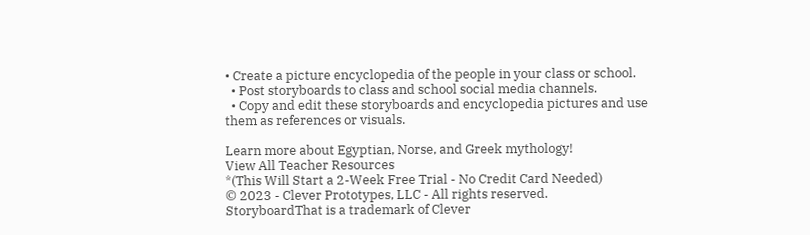• Create a picture encyclopedia of the people in your class or school.
  • Post storyboards to class and school social media channels.
  • Copy and edit these storyboards and encyclopedia pictures and use them as references or visuals.

Learn more about Egyptian, Norse, and Greek mythology!
View All Teacher Resources
*(This Will Start a 2-Week Free Trial - No Credit Card Needed)
© 2023 - Clever Prototypes, LLC - All rights reserved.
StoryboardThat is a trademark of Clever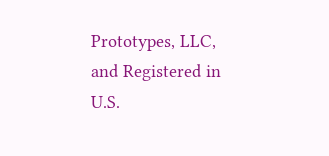Prototypes, LLC, and Registered in U.S.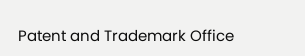Patent and Trademark Office